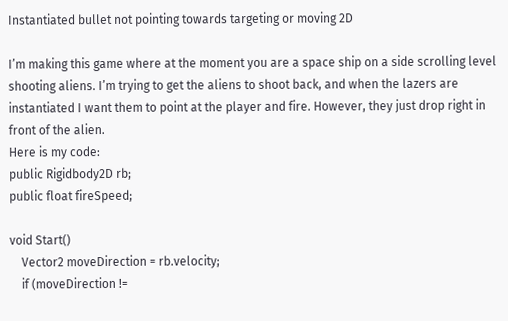Instantiated bullet not pointing towards targeting or moving 2D

I’m making this game where at the moment you are a space ship on a side scrolling level shooting aliens. I’m trying to get the aliens to shoot back, and when the lazers are instantiated I want them to point at the player and fire. However, they just drop right in front of the alien.
Here is my code:
public Rigidbody2D rb;
public float fireSpeed;

void Start()
    Vector2 moveDirection = rb.velocity;
    if (moveDirection !=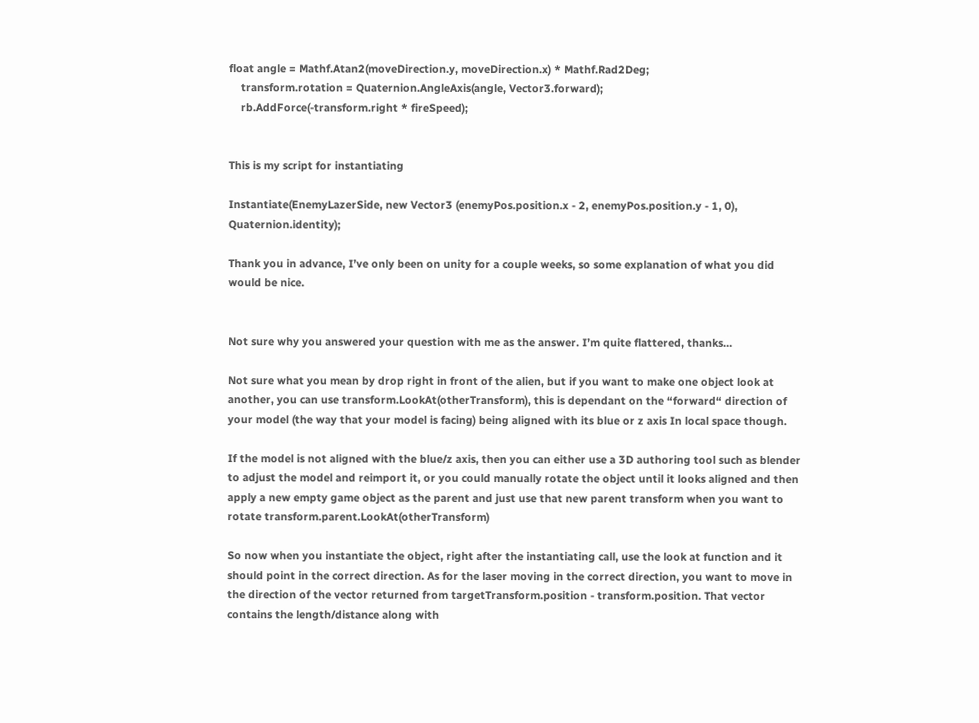float angle = Mathf.Atan2(moveDirection.y, moveDirection.x) * Mathf.Rad2Deg;
    transform.rotation = Quaternion.AngleAxis(angle, Vector3.forward);
    rb.AddForce(-transform.right * fireSpeed);


This is my script for instantiating

Instantiate(EnemyLazerSide, new Vector3 (enemyPos.position.x - 2, enemyPos.position.y - 1, 0), Quaternion.identity);

Thank you in advance, I’ve only been on unity for a couple weeks, so some explanation of what you did would be nice.


Not sure why you answered your question with me as the answer. I’m quite flattered, thanks…

Not sure what you mean by drop right in front of the alien, but if you want to make one object look at another, you can use transform.LookAt(otherTransform), this is dependant on the “forward“ direction of your model (the way that your model is facing) being aligned with its blue or z axis In local space though.

If the model is not aligned with the blue/z axis, then you can either use a 3D authoring tool such as blender to adjust the model and reimport it, or you could manually rotate the object until it looks aligned and then apply a new empty game object as the parent and just use that new parent transform when you want to rotate transform.parent.LookAt(otherTransform)

So now when you instantiate the object, right after the instantiating call, use the look at function and it should point in the correct direction. As for the laser moving in the correct direction, you want to move in the direction of the vector returned from targetTransform.position - transform.position. That vector contains the length/distance along with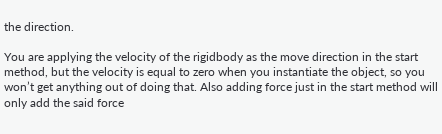the direction.

You are applying the velocity of the rigidbody as the move direction in the start method, but the velocity is equal to zero when you instantiate the object, so you won’t get anything out of doing that. Also adding force just in the start method will only add the said force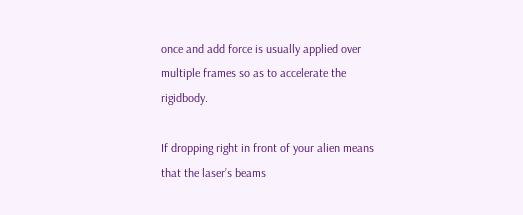once and add force is usually applied over multiple frames so as to accelerate the rigidbody.

If dropping right in front of your alien means that the laser’s beams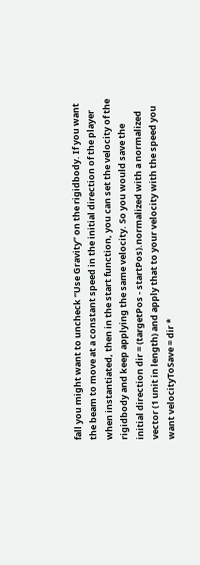fall you might want to uncheck “Use Gravity” on the rigidbody. If you want the beam to move at a constant speed in the initial direction of the player when instantiated, then in the start function, you can set the velocity of the rigidbody and keep applying the same velocity. So you would save the initial direction dir = (targetPos - startPos).normalized with a normalized vector (1 unit in length) and apply that to your velocity with the speed you want velocityToSave = dir *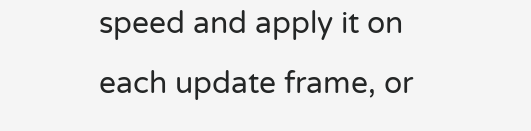speed and apply it on each update frame, or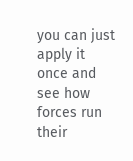you can just apply it once and see how forces run their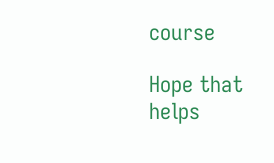course

Hope that helps